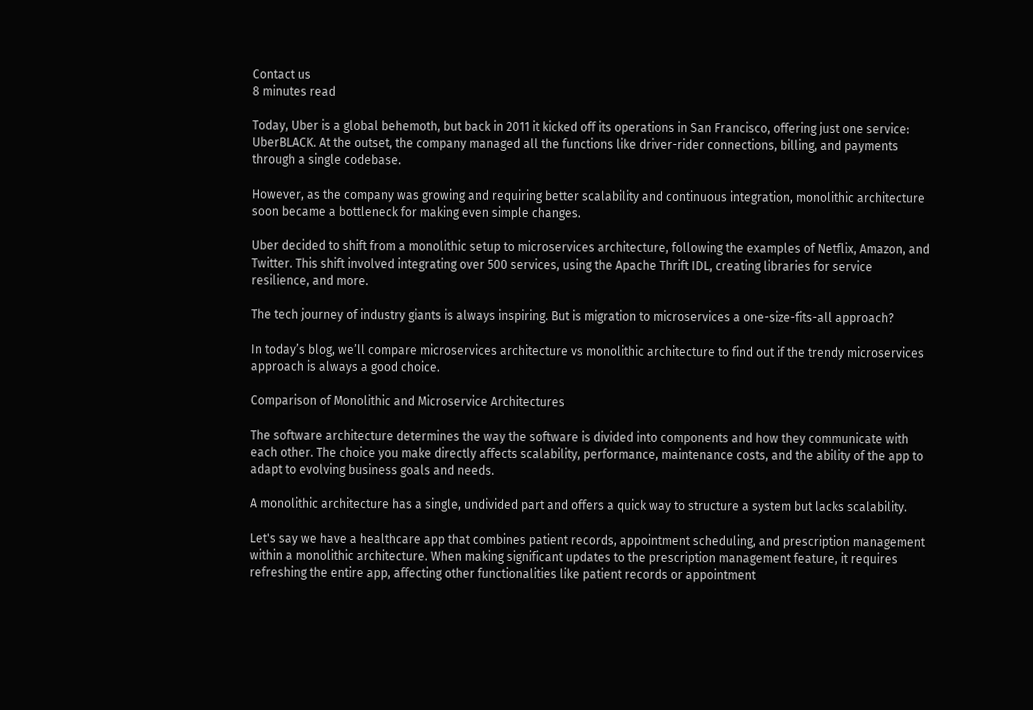Contact us
8 minutes read

Today, Uber is a global behemoth, but back in 2011 it kicked off its operations in San Francisco, offering just one service: UberBLACK. At the outset, the company managed all the functions like driver-rider connections, billing, and payments through a single codebase.

However, as the company was growing and requiring better scalability and continuous integration, monolithic architecture soon became a bottleneck for making even simple changes.

Uber decided to shift from a monolithic setup to microservices architecture, following the examples of Netflix, Amazon, and Twitter. This shift involved integrating over 500 services, using the Apache Thrift IDL, creating libraries for service resilience, and more.

The tech journey of industry giants is always inspiring. But is migration to microservices a one-size-fits-all approach?

In today’s blog, we’ll compare microservices architecture vs monolithic architecture to find out if the trendy microservices approach is always a good choice.

Comparison of Monolithic and Microservice Architectures

The software architecture determines the way the software is divided into components and how they communicate with each other. The choice you make directly affects scalability, performance, maintenance costs, and the ability of the app to adapt to evolving business goals and needs.

A monolithic architecture has a single, undivided part and offers a quick way to structure a system but lacks scalability.

Let's say we have a healthcare app that combines patient records, appointment scheduling, and prescription management within a monolithic architecture. When making significant updates to the prescription management feature, it requires refreshing the entire app, affecting other functionalities like patient records or appointment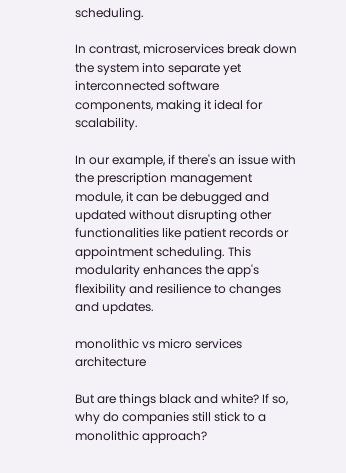scheduling.

In contrast, microservices break down the system into separate yet interconnected software components, making it ideal for scalability.

In our example, if there's an issue with the prescription management module, it can be debugged and updated without disrupting other functionalities like patient records or appointment scheduling. This modularity enhances the app's flexibility and resilience to changes and updates.

monolithic vs micro services architecture

But are things black and white? If so, why do companies still stick to a monolithic approach?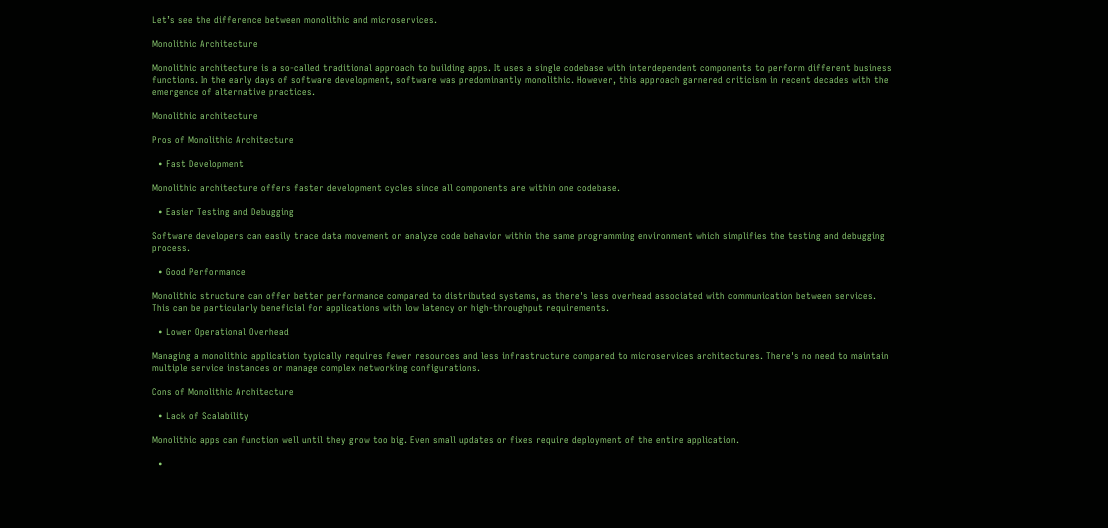Let’s see the difference between monolithic and microservices.

Monolithic Architecture

Monolithic architecture is a so-called traditional approach to building apps. It uses a single codebase with interdependent components to perform different business functions. In the early days of software development, software was predominantly monolithic. However, this approach garnered criticism in recent decades with the emergence of alternative practices.

Monolithic architecture

Pros of Monolithic Architecture

  • Fast Development

Monolithic architecture offers faster development cycles since all components are within one codebase.

  • Easier Testing and Debugging

Software developers can easily trace data movement or analyze code behavior within the same programming environment which simplifies the testing and debugging process.

  • Good Performance

Monolithic structure can offer better performance compared to distributed systems, as there's less overhead associated with communication between services. This can be particularly beneficial for applications with low latency or high-throughput requirements.

  • Lower Operational Overhead

Managing a monolithic application typically requires fewer resources and less infrastructure compared to microservices architectures. There's no need to maintain multiple service instances or manage complex networking configurations.

Cons of Monolithic Architecture

  • Lack of Scalability

Monolithic apps can function well until they grow too big. Even small updates or fixes require deployment of the entire application.

  •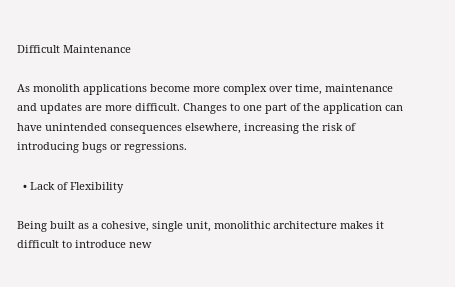Difficult Maintenance

As monolith applications become more complex over time, maintenance and updates are more difficult. Changes to one part of the application can have unintended consequences elsewhere, increasing the risk of introducing bugs or regressions.

  • Lack of Flexibility

Being built as a cohesive, single unit, monolithic architecture makes it difficult to introduce new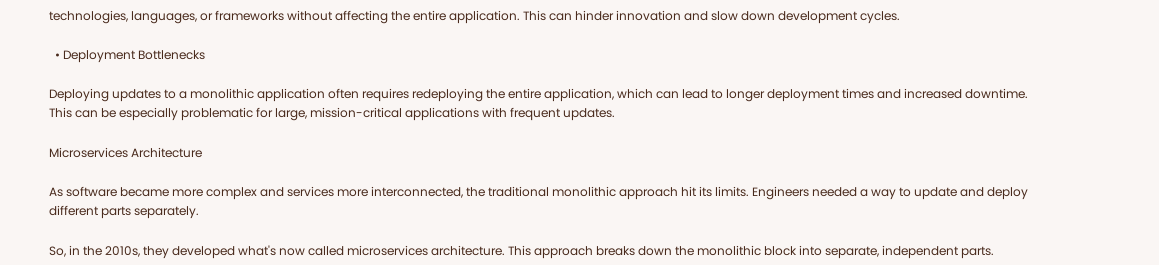technologies, languages, or frameworks without affecting the entire application. This can hinder innovation and slow down development cycles.

  • Deployment Bottlenecks

Deploying updates to a monolithic application often requires redeploying the entire application, which can lead to longer deployment times and increased downtime. This can be especially problematic for large, mission-critical applications with frequent updates.

Microservices Architecture

As software became more complex and services more interconnected, the traditional monolithic approach hit its limits. Engineers needed a way to update and deploy different parts separately.

So, in the 2010s, they developed what's now called microservices architecture. This approach breaks down the monolithic block into separate, independent parts.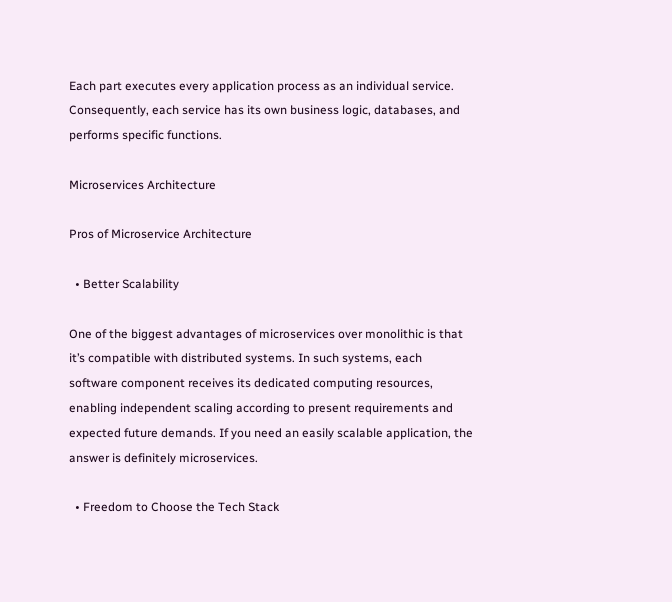Each part executes every application process as an individual service. Consequently, each service has its own business logic, databases, and performs specific functions.

Microservices Architecture

Pros of Microservice Architecture

  • Better Scalability

One of the biggest advantages of microservices over monolithic is that it’s compatible with distributed systems. In such systems, each software component receives its dedicated computing resources, enabling independent scaling according to present requirements and expected future demands. If you need an easily scalable application, the answer is definitely microservices.

  • Freedom to Choose the Tech Stack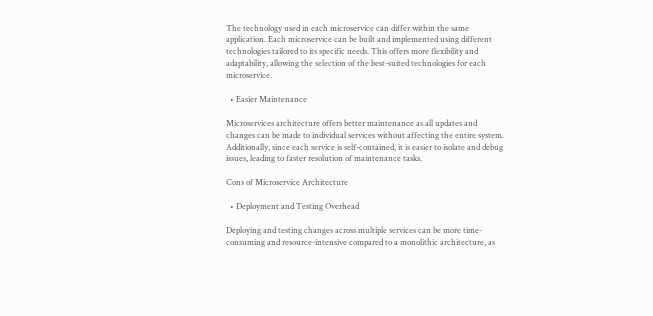The technology used in each microservice can differ within the same application. Each microservice can be built and implemented using different technologies tailored to its specific needs. This offers more flexibility and adaptability, allowing the selection of the best-suited technologies for each microservice.

  • Easier Maintenance

Microservices architecture offers better maintenance as all updates and changes can be made to individual services without affecting the entire system. Additionally, since each service is self-contained, it is easier to isolate and debug issues, leading to faster resolution of maintenance tasks.

Cons of Microservice Architecture

  • Deployment and Testing Overhead

Deploying and testing changes across multiple services can be more time-consuming and resource-intensive compared to a monolithic architecture, as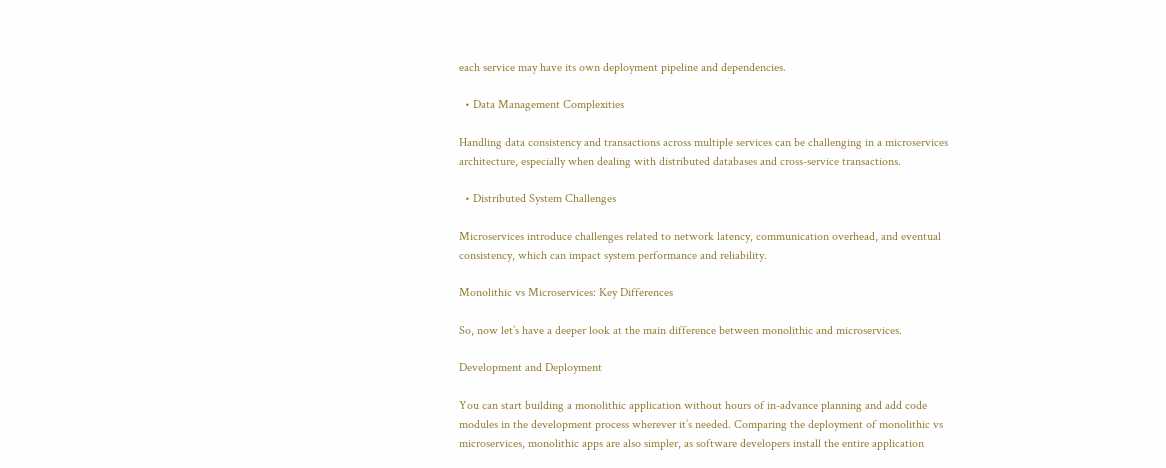each service may have its own deployment pipeline and dependencies.

  • Data Management Complexities

Handling data consistency and transactions across multiple services can be challenging in a microservices architecture, especially when dealing with distributed databases and cross-service transactions.

  • Distributed System Challenges

Microservices introduce challenges related to network latency, communication overhead, and eventual consistency, which can impact system performance and reliability.

Monolithic vs Microservices: Key Differences

So, now let’s have a deeper look at the main difference between monolithic and microservices.

Development and Deployment

You can start building a monolithic application without hours of in-advance planning and add code modules in the development process wherever it’s needed. Comparing the deployment of monolithic vs microservices, monolithic apps are also simpler, as software developers install the entire application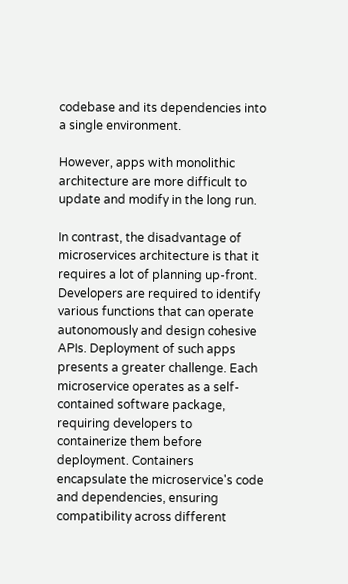codebase and its dependencies into a single environment.

However, apps with monolithic architecture are more difficult to update and modify in the long run.

In contrast, the disadvantage of microservices architecture is that it requires a lot of planning up-front. Developers are required to identify various functions that can operate autonomously and design cohesive APIs. Deployment of such apps presents a greater challenge. Each microservice operates as a self-contained software package, requiring developers to containerize them before deployment. Containers encapsulate the microservice's code and dependencies, ensuring compatibility across different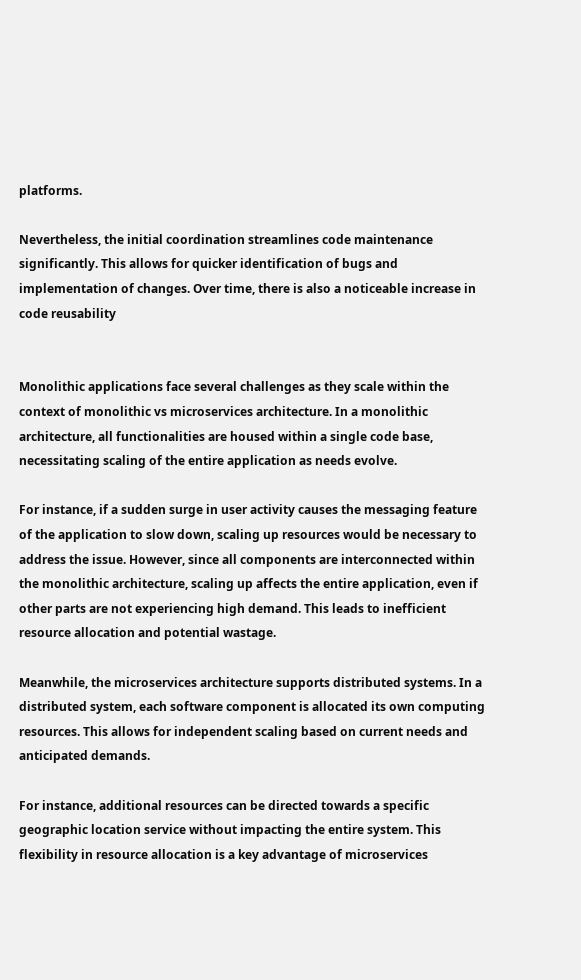platforms.

Nevertheless, the initial coordination streamlines code maintenance significantly. This allows for quicker identification of bugs and implementation of changes. Over time, there is also a noticeable increase in code reusability


Monolithic applications face several challenges as they scale within the context of monolithic vs microservices architecture. In a monolithic architecture, all functionalities are housed within a single code base, necessitating scaling of the entire application as needs evolve.

For instance, if a sudden surge in user activity causes the messaging feature of the application to slow down, scaling up resources would be necessary to address the issue. However, since all components are interconnected within the monolithic architecture, scaling up affects the entire application, even if other parts are not experiencing high demand. This leads to inefficient resource allocation and potential wastage.

Meanwhile, the microservices architecture supports distributed systems. In a distributed system, each software component is allocated its own computing resources. This allows for independent scaling based on current needs and anticipated demands.

For instance, additional resources can be directed towards a specific geographic location service without impacting the entire system. This flexibility in resource allocation is a key advantage of microservices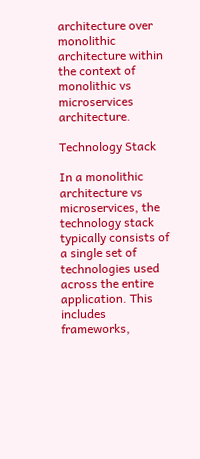architecture over monolithic architecture within the context of monolithic vs microservices architecture.

Technology Stack

In a monolithic architecture vs microservices, the technology stack typically consists of a single set of technologies used across the entire application. This includes frameworks,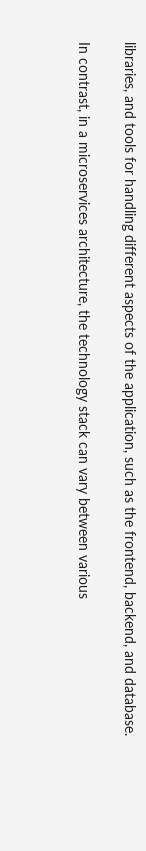libraries, and tools for handling different aspects of the application, such as the frontend, backend, and database.

In contrast, in a microservices architecture, the technology stack can vary between various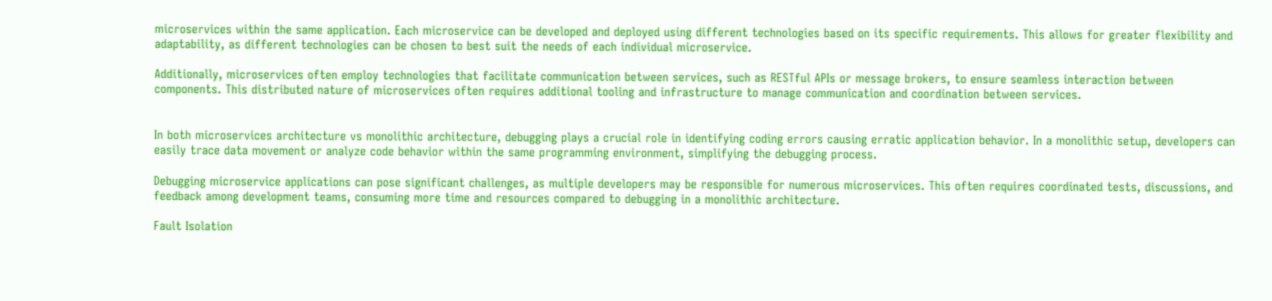microservices within the same application. Each microservice can be developed and deployed using different technologies based on its specific requirements. This allows for greater flexibility and adaptability, as different technologies can be chosen to best suit the needs of each individual microservice.

Additionally, microservices often employ technologies that facilitate communication between services, such as RESTful APIs or message brokers, to ensure seamless interaction between components. This distributed nature of microservices often requires additional tooling and infrastructure to manage communication and coordination between services.


In both microservices architecture vs monolithic architecture, debugging plays a crucial role in identifying coding errors causing erratic application behavior. In a monolithic setup, developers can easily trace data movement or analyze code behavior within the same programming environment, simplifying the debugging process.

Debugging microservice applications can pose significant challenges, as multiple developers may be responsible for numerous microservices. This often requires coordinated tests, discussions, and feedback among development teams, consuming more time and resources compared to debugging in a monolithic architecture.

Fault Isolation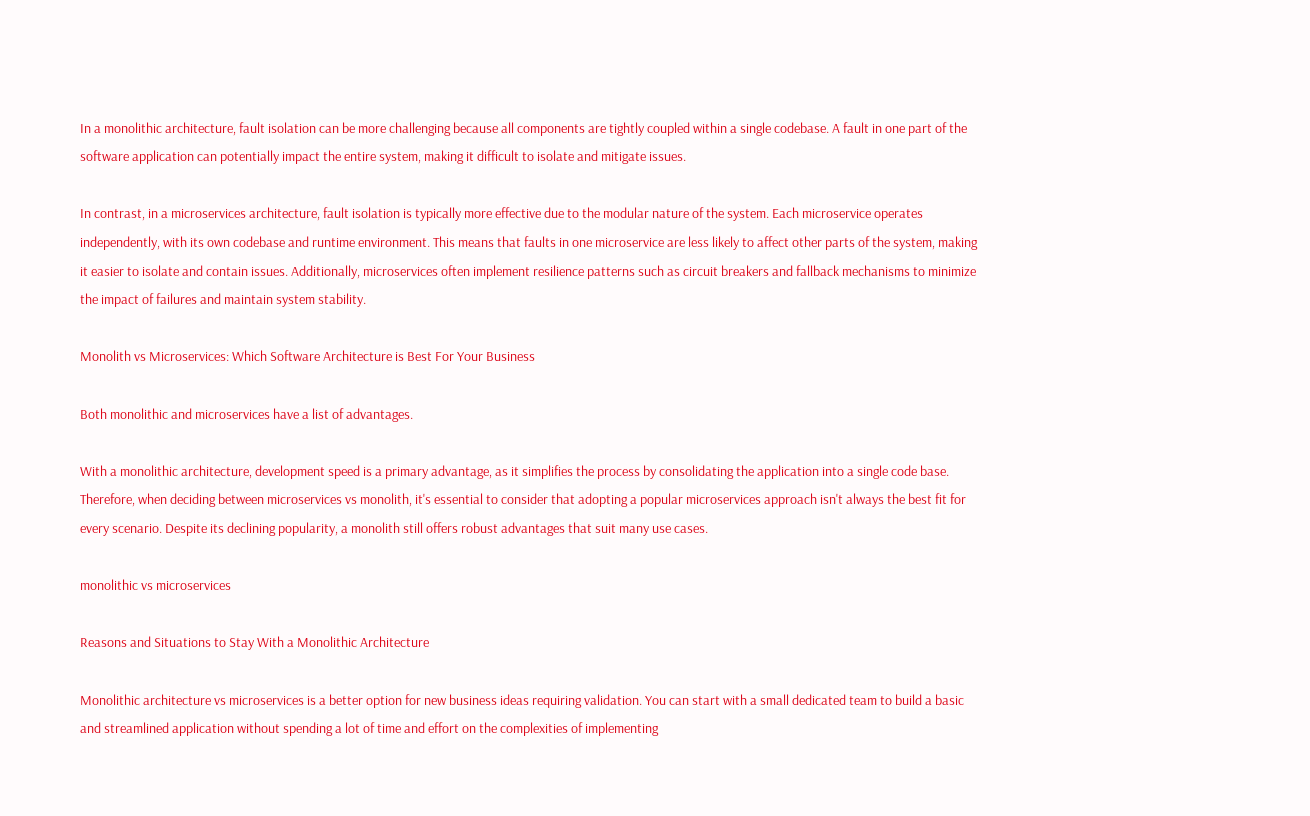In a monolithic architecture, fault isolation can be more challenging because all components are tightly coupled within a single codebase. A fault in one part of the software application can potentially impact the entire system, making it difficult to isolate and mitigate issues.

In contrast, in a microservices architecture, fault isolation is typically more effective due to the modular nature of the system. Each microservice operates independently, with its own codebase and runtime environment. This means that faults in one microservice are less likely to affect other parts of the system, making it easier to isolate and contain issues. Additionally, microservices often implement resilience patterns such as circuit breakers and fallback mechanisms to minimize the impact of failures and maintain system stability.

Monolith vs Microservices: Which Software Architecture is Best For Your Business

Both monolithic and microservices have a list of advantages.

With a monolithic architecture, development speed is a primary advantage, as it simplifies the process by consolidating the application into a single code base. Therefore, when deciding between microservices vs monolith, it's essential to consider that adopting a popular microservices approach isn't always the best fit for every scenario. Despite its declining popularity, a monolith still offers robust advantages that suit many use cases.

monolithic vs microservices

Reasons and Situations to Stay With a Monolithic Architecture

Monolithic architecture vs microservices is a better option for new business ideas requiring validation. You can start with a small dedicated team to build a basic and streamlined application without spending a lot of time and effort on the complexities of implementing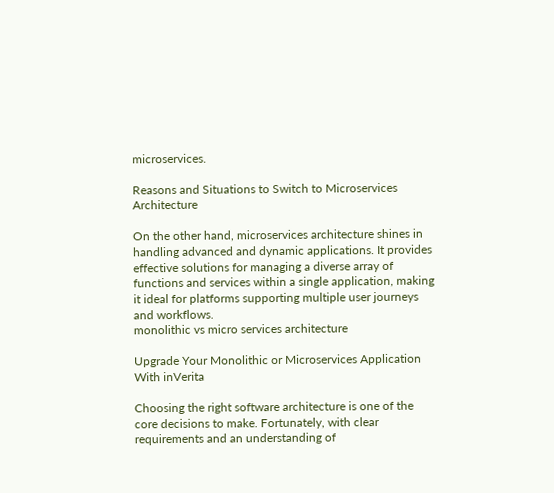microservices.

Reasons and Situations to Switch to Microservices Architecture

On the other hand, microservices architecture shines in handling advanced and dynamic applications. It provides effective solutions for managing a diverse array of functions and services within a single application, making it ideal for platforms supporting multiple user journeys and workflows.
monolithic vs micro services architecture

Upgrade Your Monolithic or Microservices Application With inVerita

Choosing the right software architecture is one of the core decisions to make. Fortunately, with clear requirements and an understanding of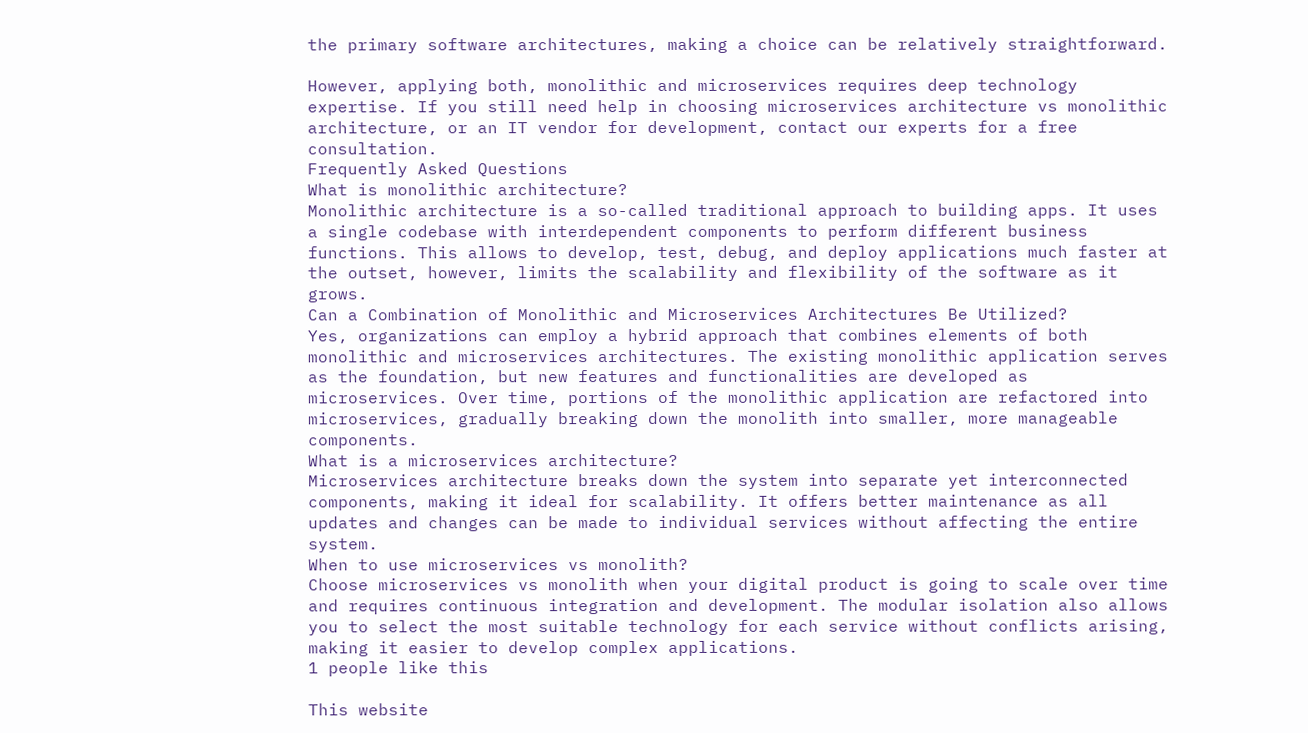the primary software architectures, making a choice can be relatively straightforward.

However, applying both, monolithic and microservices requires deep technology expertise. If you still need help in choosing microservices architecture vs monolithic architecture, or an IT vendor for development, contact our experts for a free consultation.
Frequently Asked Questions
What is monolithic architecture?
Monolithic architecture is a so-called traditional approach to building apps. It uses a single codebase with interdependent components to perform different business functions. This allows to develop, test, debug, and deploy applications much faster at the outset, however, limits the scalability and flexibility of the software as it grows.
Can a Combination of Monolithic and Microservices Architectures Be Utilized?
Yes, organizations can employ a hybrid approach that combines elements of both monolithic and microservices architectures. The existing monolithic application serves as the foundation, but new features and functionalities are developed as microservices. Over time, portions of the monolithic application are refactored into microservices, gradually breaking down the monolith into smaller, more manageable components.
What is a microservices architecture?
Microservices architecture breaks down the system into separate yet interconnected components, making it ideal for scalability. It offers better maintenance as all updates and changes can be made to individual services without affecting the entire system.
When to use microservices vs monolith?
Choose microservices vs monolith when your digital product is going to scale over time and requires continuous integration and development. The modular isolation also allows you to select the most suitable technology for each service without conflicts arising, making it easier to develop complex applications.
1 people like this

This website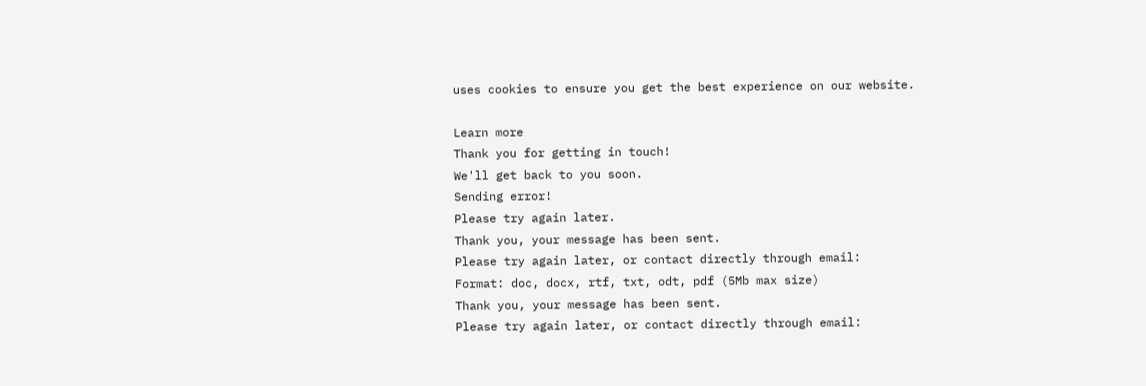uses cookies to ensure you get the best experience on our website.

Learn more
Thank you for getting in touch!
We'll get back to you soon.
Sending error!
Please try again later.
Thank you, your message has been sent.
Please try again later, or contact directly through email:
Format: doc, docx, rtf, txt, odt, pdf (5Mb max size)
Thank you, your message has been sent.
Please try again later, or contact directly through email: